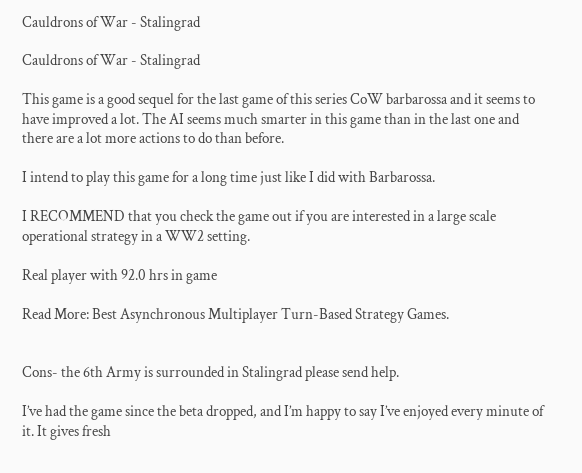Cauldrons of War - Stalingrad

Cauldrons of War - Stalingrad

This game is a good sequel for the last game of this series CoW barbarossa and it seems to have improved a lot. The AI seems much smarter in this game than in the last one and there are a lot more actions to do than before.

I intend to play this game for a long time just like I did with Barbarossa.

I RECOMMEND that you check the game out if you are interested in a large scale operational strategy in a WW2 setting.

Real player with 92.0 hrs in game

Read More: Best Asynchronous Multiplayer Turn-Based Strategy Games.


Cons- the 6th Army is surrounded in Stalingrad please send help.

I’ve had the game since the beta dropped, and I’m happy to say I’ve enjoyed every minute of it. It gives fresh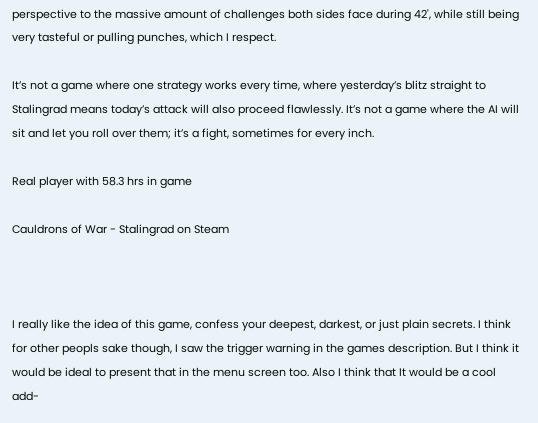perspective to the massive amount of challenges both sides face during 42', while still being very tasteful or pulling punches, which I respect.

It’s not a game where one strategy works every time, where yesterday’s blitz straight to Stalingrad means today’s attack will also proceed flawlessly. It’s not a game where the AI will sit and let you roll over them; it’s a fight, sometimes for every inch.

Real player with 58.3 hrs in game

Cauldrons of War - Stalingrad on Steam



I really like the idea of this game, confess your deepest, darkest, or just plain secrets. I think for other peopls sake though, I saw the trigger warning in the games description. But I think it would be ideal to present that in the menu screen too. Also I think that It would be a cool add-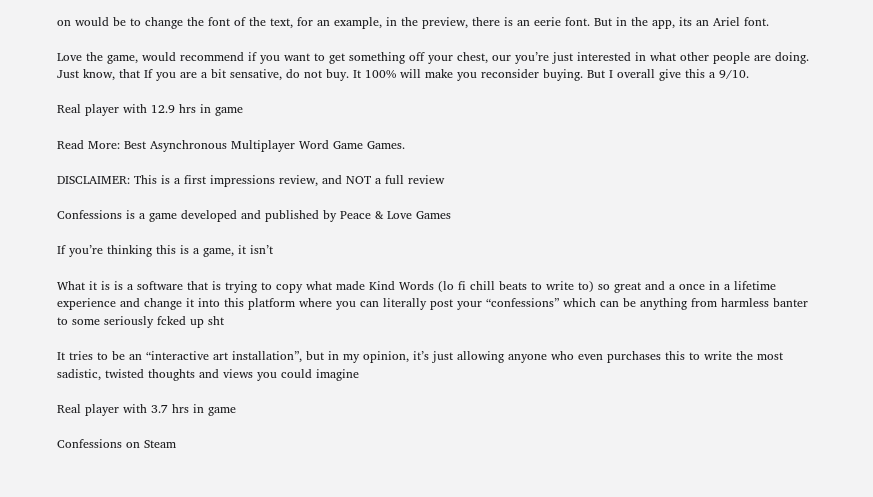on would be to change the font of the text, for an example, in the preview, there is an eerie font. But in the app, its an Ariel font.

Love the game, would recommend if you want to get something off your chest, our you’re just interested in what other people are doing. Just know, that If you are a bit sensative, do not buy. It 100% will make you reconsider buying. But I overall give this a 9/10.

Real player with 12.9 hrs in game

Read More: Best Asynchronous Multiplayer Word Game Games.

DISCLAIMER: This is a first impressions review, and NOT a full review

Confessions is a game developed and published by Peace & Love Games

If you’re thinking this is a game, it isn’t

What it is is a software that is trying to copy what made Kind Words (lo fi chill beats to write to) so great and a once in a lifetime experience and change it into this platform where you can literally post your “confessions” which can be anything from harmless banter to some seriously fcked up sht

It tries to be an “interactive art installation”, but in my opinion, it’s just allowing anyone who even purchases this to write the most sadistic, twisted thoughts and views you could imagine

Real player with 3.7 hrs in game

Confessions on Steam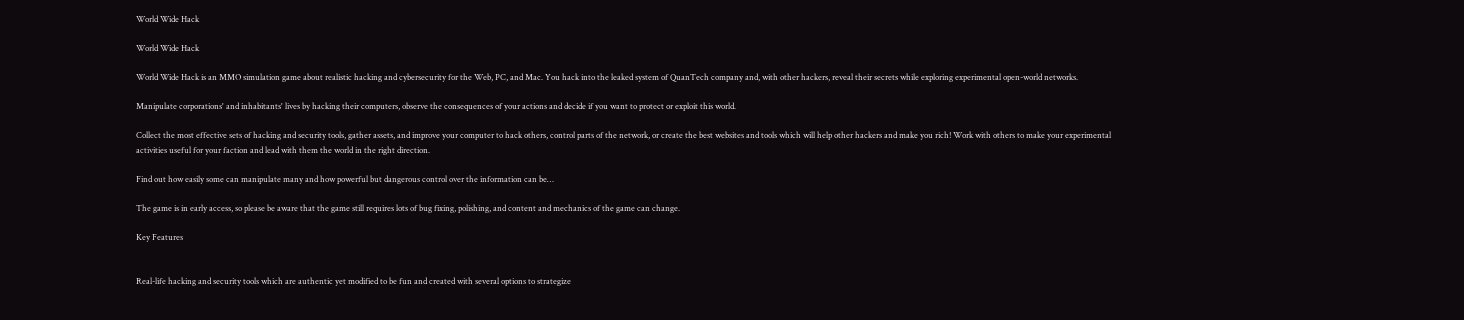World Wide Hack

World Wide Hack

World Wide Hack is an MMO simulation game about realistic hacking and cybersecurity for the Web, PC, and Mac. You hack into the leaked system of QuanTech company and, with other hackers, reveal their secrets while exploring experimental open-world networks.

Manipulate corporations' and inhabitants' lives by hacking their computers, observe the consequences of your actions and decide if you want to protect or exploit this world.

Collect the most effective sets of hacking and security tools, gather assets, and improve your computer to hack others, control parts of the network, or create the best websites and tools which will help other hackers and make you rich! Work with others to make your experimental activities useful for your faction and lead with them the world in the right direction.

Find out how easily some can manipulate many and how powerful but dangerous control over the information can be…

The game is in early access, so please be aware that the game still requires lots of bug fixing, polishing, and content and mechanics of the game can change.

Key Features


Real-life hacking and security tools which are authentic yet modified to be fun and created with several options to strategize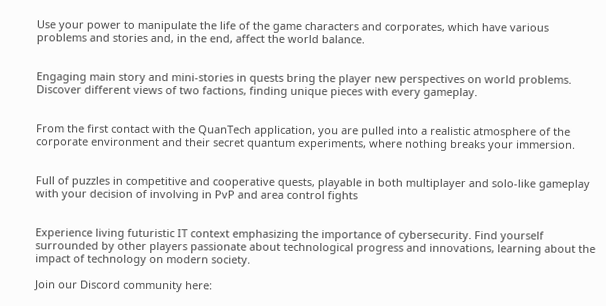Use your power to manipulate the life of the game characters and corporates, which have various problems and stories and, in the end, affect the world balance.


Engaging main story and mini-stories in quests bring the player new perspectives on world problems. Discover different views of two factions, finding unique pieces with every gameplay.


From the first contact with the QuanTech application, you are pulled into a realistic atmosphere of the corporate environment and their secret quantum experiments, where nothing breaks your immersion.


Full of puzzles in competitive and cooperative quests, playable in both multiplayer and solo-like gameplay with your decision of involving in PvP and area control fights


Experience living futuristic IT context emphasizing the importance of cybersecurity. Find yourself surrounded by other players passionate about technological progress and innovations, learning about the impact of technology on modern society.

Join our Discord community here: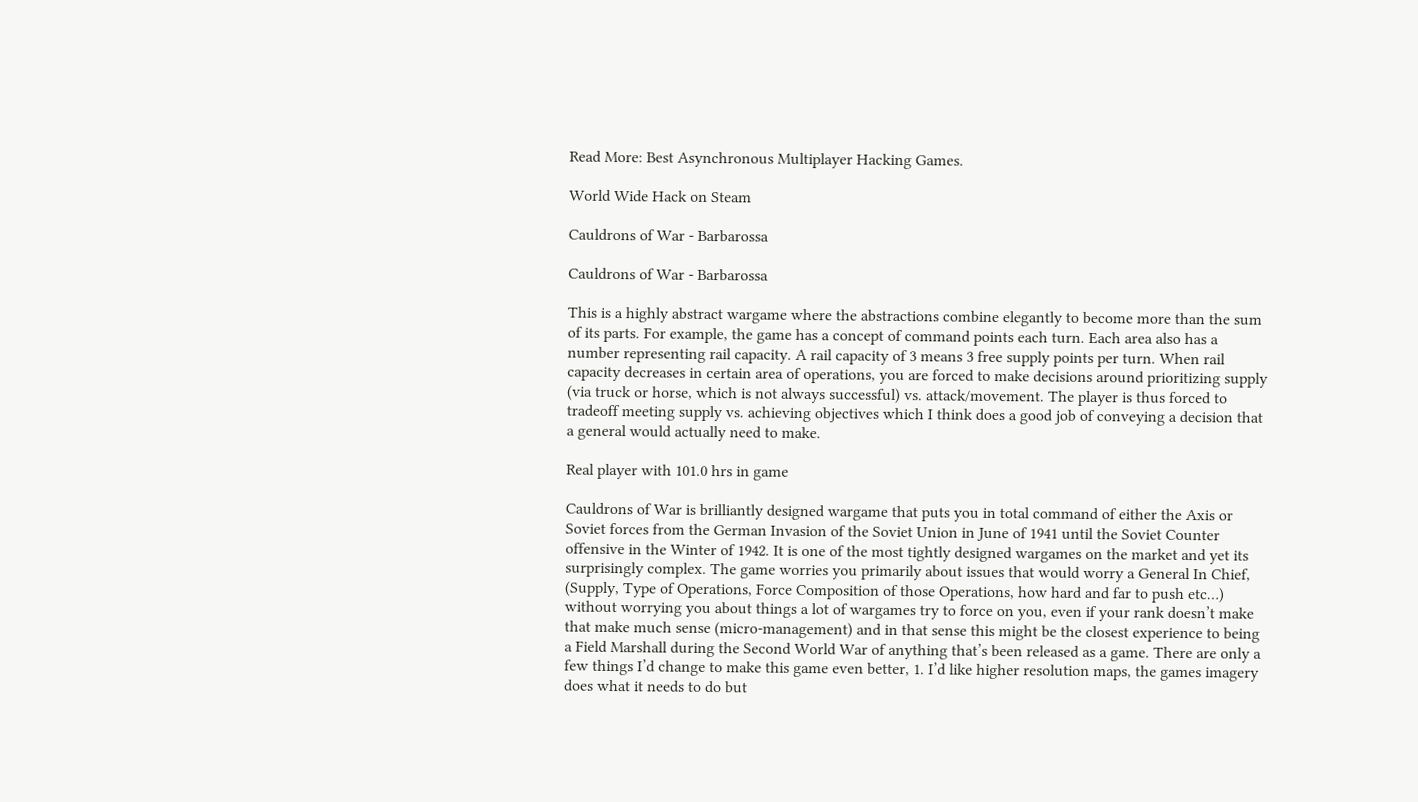Read More: Best Asynchronous Multiplayer Hacking Games.

World Wide Hack on Steam

Cauldrons of War - Barbarossa

Cauldrons of War - Barbarossa

This is a highly abstract wargame where the abstractions combine elegantly to become more than the sum of its parts. For example, the game has a concept of command points each turn. Each area also has a number representing rail capacity. A rail capacity of 3 means 3 free supply points per turn. When rail capacity decreases in certain area of operations, you are forced to make decisions around prioritizing supply (via truck or horse, which is not always successful) vs. attack/movement. The player is thus forced to tradeoff meeting supply vs. achieving objectives which I think does a good job of conveying a decision that a general would actually need to make.

Real player with 101.0 hrs in game

Cauldrons of War is brilliantly designed wargame that puts you in total command of either the Axis or Soviet forces from the German Invasion of the Soviet Union in June of 1941 until the Soviet Counter offensive in the Winter of 1942. It is one of the most tightly designed wargames on the market and yet its surprisingly complex. The game worries you primarily about issues that would worry a General In Chief, (Supply, Type of Operations, Force Composition of those Operations, how hard and far to push etc…) without worrying you about things a lot of wargames try to force on you, even if your rank doesn’t make that make much sense (micro-management) and in that sense this might be the closest experience to being a Field Marshall during the Second World War of anything that’s been released as a game. There are only a few things I’d change to make this game even better, 1. I’d like higher resolution maps, the games imagery does what it needs to do but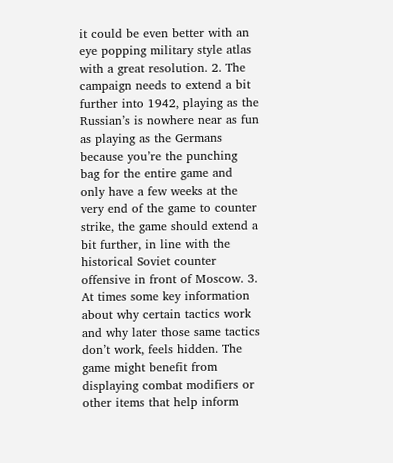it could be even better with an eye popping military style atlas with a great resolution. 2. The campaign needs to extend a bit further into 1942, playing as the Russian’s is nowhere near as fun as playing as the Germans because you’re the punching bag for the entire game and only have a few weeks at the very end of the game to counter strike, the game should extend a bit further, in line with the historical Soviet counter offensive in front of Moscow. 3. At times some key information about why certain tactics work and why later those same tactics don’t work, feels hidden. The game might benefit from displaying combat modifiers or other items that help inform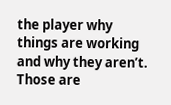the player why things are working and why they aren’t. Those are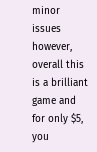minor issues however, overall this is a brilliant game and for only $5, you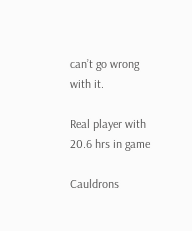can’t go wrong with it.

Real player with 20.6 hrs in game

Cauldrons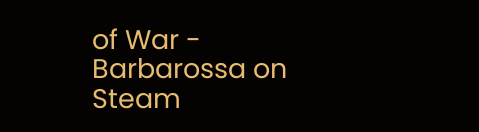of War - Barbarossa on Steam